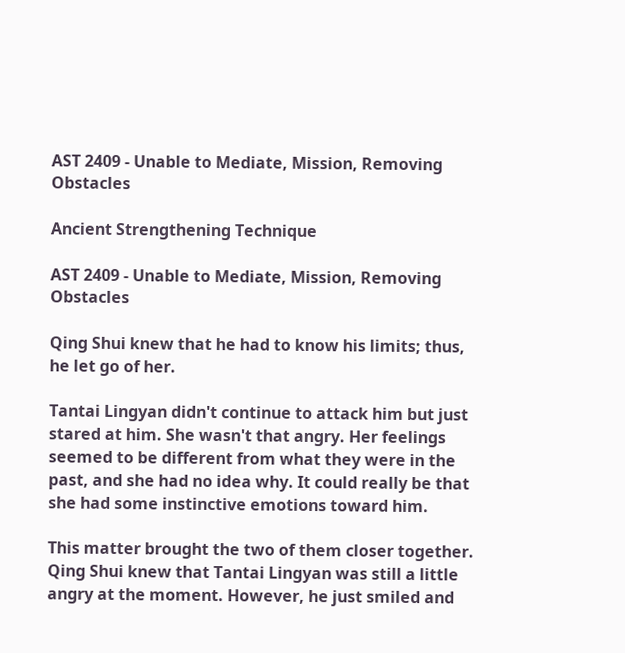AST 2409 - Unable to Mediate, Mission, Removing Obstacles

Ancient Strengthening Technique

AST 2409 - Unable to Mediate, Mission, Removing Obstacles

Qing Shui knew that he had to know his limits; thus, he let go of her.

Tantai Lingyan didn't continue to attack him but just stared at him. She wasn't that angry. Her feelings seemed to be different from what they were in the past, and she had no idea why. It could really be that she had some instinctive emotions toward him.

This matter brought the two of them closer together. Qing Shui knew that Tantai Lingyan was still a little angry at the moment. However, he just smiled and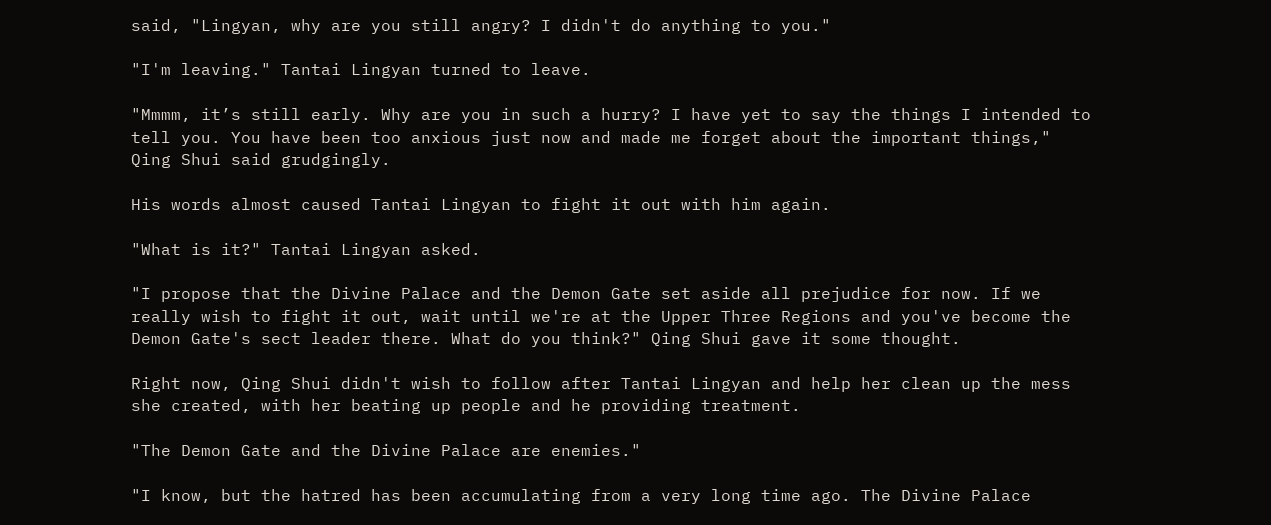said, "Lingyan, why are you still angry? I didn't do anything to you."

"I'm leaving." Tantai Lingyan turned to leave.

"Mmmm, it’s still early. Why are you in such a hurry? I have yet to say the things I intended to tell you. You have been too anxious just now and made me forget about the important things," Qing Shui said grudgingly.

His words almost caused Tantai Lingyan to fight it out with him again.

"What is it?" Tantai Lingyan asked.

"I propose that the Divine Palace and the Demon Gate set aside all prejudice for now. If we really wish to fight it out, wait until we're at the Upper Three Regions and you've become the Demon Gate's sect leader there. What do you think?" Qing Shui gave it some thought.

Right now, Qing Shui didn't wish to follow after Tantai Lingyan and help her clean up the mess she created, with her beating up people and he providing treatment.

"The Demon Gate and the Divine Palace are enemies."

"I know, but the hatred has been accumulating from a very long time ago. The Divine Palace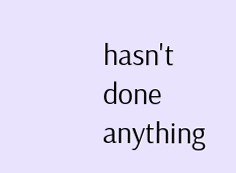hasn't done anything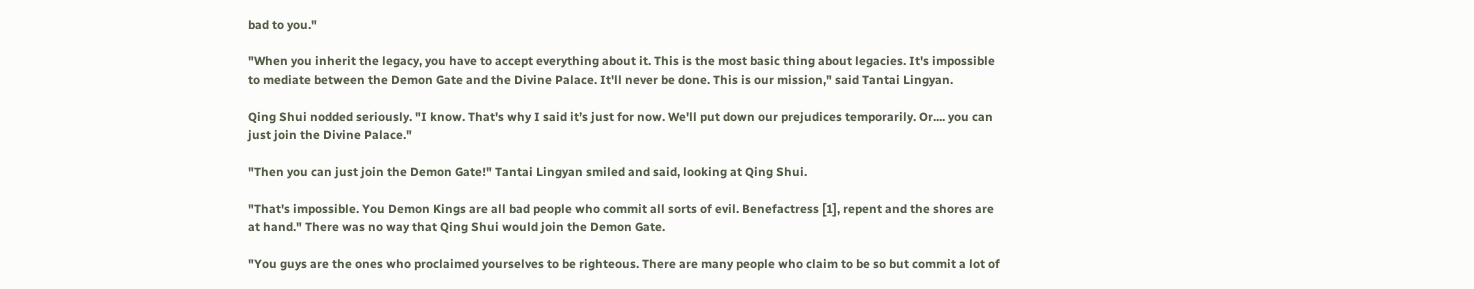bad to you."

"When you inherit the legacy, you have to accept everything about it. This is the most basic thing about legacies. It's impossible to mediate between the Demon Gate and the Divine Palace. It'll never be done. This is our mission," said Tantai Lingyan.

Qing Shui nodded seriously. "I know. That's why I said it’s just for now. We'll put down our prejudices temporarily. Or.... you can just join the Divine Palace."

"Then you can just join the Demon Gate!" Tantai Lingyan smiled and said, looking at Qing Shui.

"That's impossible. You Demon Kings are all bad people who commit all sorts of evil. Benefactress [1], repent and the shores are at hand." There was no way that Qing Shui would join the Demon Gate.

"You guys are the ones who proclaimed yourselves to be righteous. There are many people who claim to be so but commit a lot of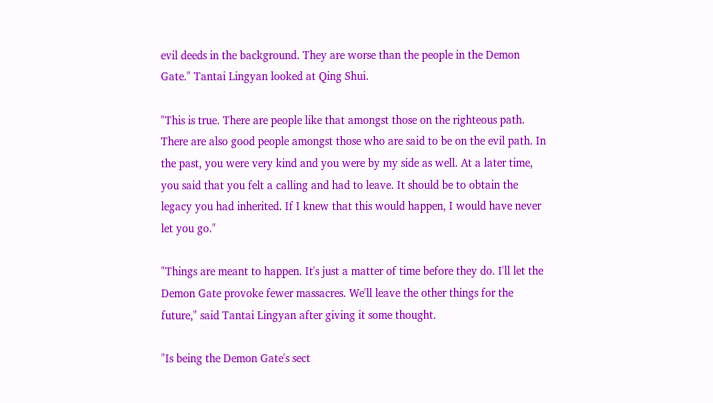evil deeds in the background. They are worse than the people in the Demon Gate." Tantai Lingyan looked at Qing Shui.

"This is true. There are people like that amongst those on the righteous path. There are also good people amongst those who are said to be on the evil path. In the past, you were very kind and you were by my side as well. At a later time, you said that you felt a calling and had to leave. It should be to obtain the legacy you had inherited. If I knew that this would happen, I would have never let you go."

"Things are meant to happen. It's just a matter of time before they do. I'll let the Demon Gate provoke fewer massacres. We'll leave the other things for the future," said Tantai Lingyan after giving it some thought.

"Is being the Demon Gate's sect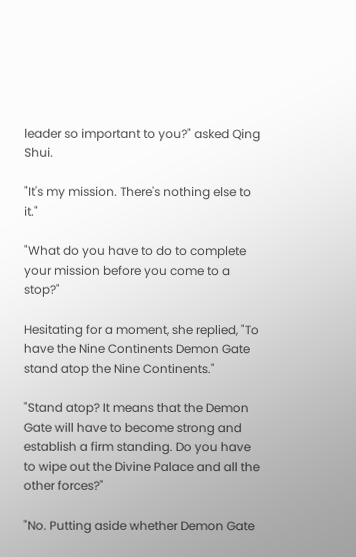leader so important to you?" asked Qing Shui.

"It's my mission. There's nothing else to it."

"What do you have to do to complete your mission before you come to a stop?"

Hesitating for a moment, she replied, "To have the Nine Continents Demon Gate stand atop the Nine Continents."

"Stand atop? It means that the Demon Gate will have to become strong and establish a firm standing. Do you have to wipe out the Divine Palace and all the other forces?"

"No. Putting aside whether Demon Gate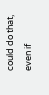could do that, even if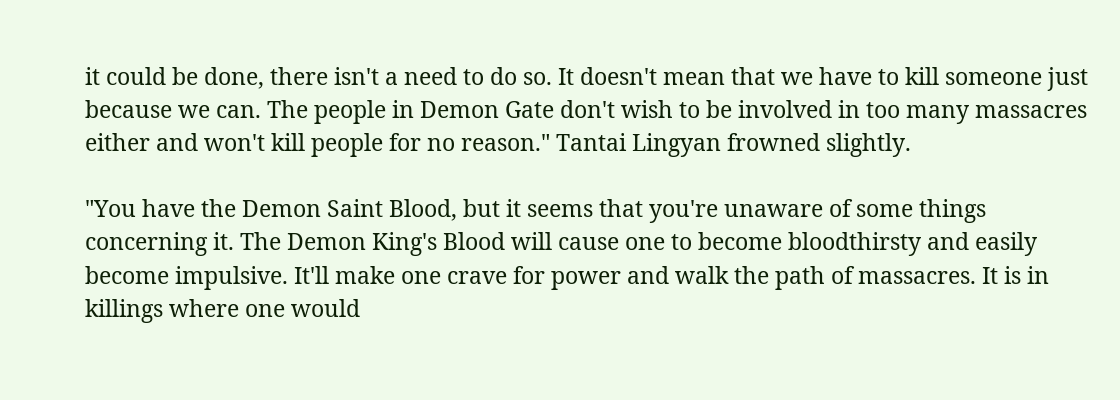it could be done, there isn't a need to do so. It doesn't mean that we have to kill someone just because we can. The people in Demon Gate don't wish to be involved in too many massacres either and won't kill people for no reason." Tantai Lingyan frowned slightly.

"You have the Demon Saint Blood, but it seems that you're unaware of some things concerning it. The Demon King's Blood will cause one to become bloodthirsty and easily become impulsive. It'll make one crave for power and walk the path of massacres. It is in killings where one would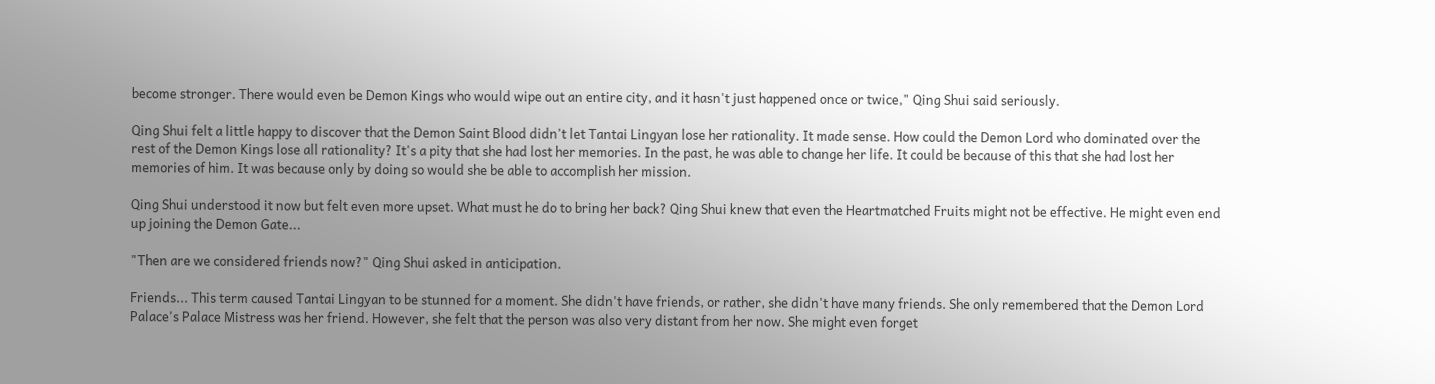become stronger. There would even be Demon Kings who would wipe out an entire city, and it hasn't just happened once or twice," Qing Shui said seriously.

Qing Shui felt a little happy to discover that the Demon Saint Blood didn't let Tantai Lingyan lose her rationality. It made sense. How could the Demon Lord who dominated over the rest of the Demon Kings lose all rationality? It's a pity that she had lost her memories. In the past, he was able to change her life. It could be because of this that she had lost her memories of him. It was because only by doing so would she be able to accomplish her mission.

Qing Shui understood it now but felt even more upset. What must he do to bring her back? Qing Shui knew that even the Heartmatched Fruits might not be effective. He might even end up joining the Demon Gate...

"Then are we considered friends now?" Qing Shui asked in anticipation.

Friends... This term caused Tantai Lingyan to be stunned for a moment. She didn't have friends, or rather, she didn't have many friends. She only remembered that the Demon Lord Palace's Palace Mistress was her friend. However, she felt that the person was also very distant from her now. She might even forget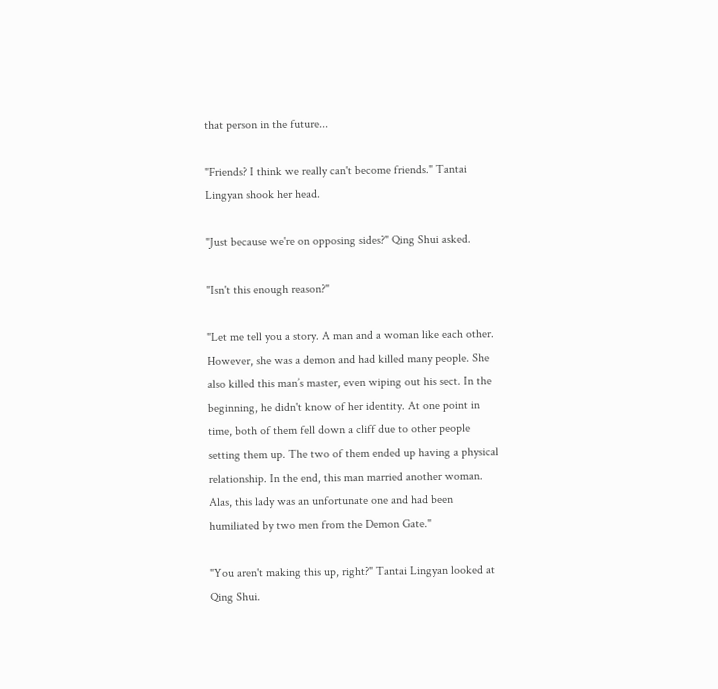that person in the future...

"Friends? I think we really can't become friends." Tantai Lingyan shook her head.

"Just because we're on opposing sides?" Qing Shui asked.

"Isn't this enough reason?"

"Let me tell you a story. A man and a woman like each other. However, she was a demon and had killed many people. She also killed this man’s master, even wiping out his sect. In the beginning, he didn't know of her identity. At one point in time, both of them fell down a cliff due to other people setting them up. The two of them ended up having a physical relationship. In the end, this man married another woman. Alas, this lady was an unfortunate one and had been humiliated by two men from the Demon Gate."

"You aren't making this up, right?" Tantai Lingyan looked at Qing Shui.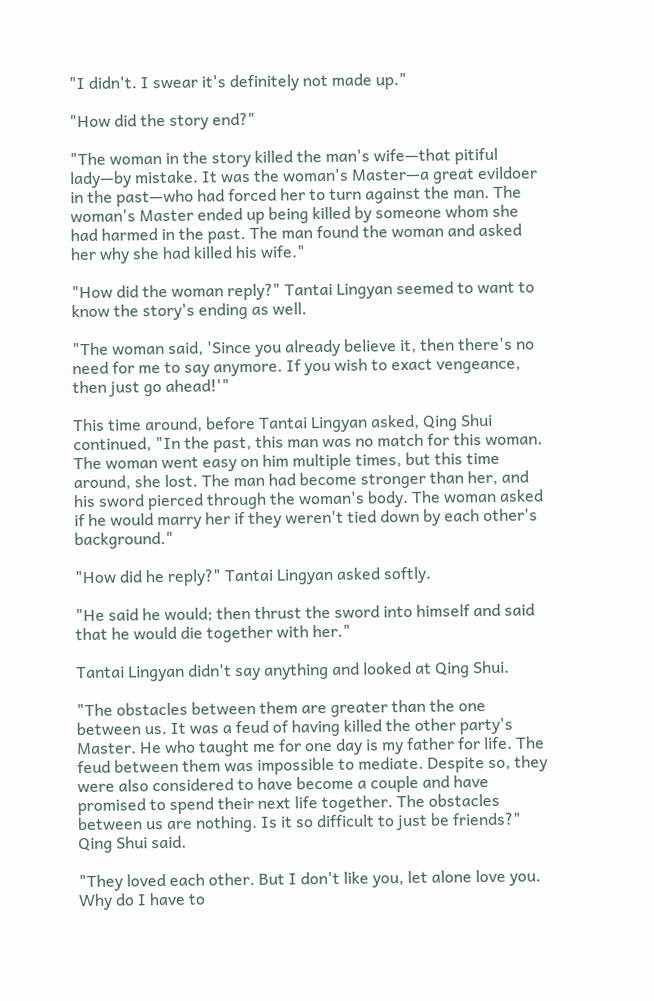"I didn't. I swear it's definitely not made up."

"How did the story end?"

"The woman in the story killed the man's wife—that pitiful lady—by mistake. It was the woman's Master—a great evildoer in the past—who had forced her to turn against the man. The woman's Master ended up being killed by someone whom she had harmed in the past. The man found the woman and asked her why she had killed his wife."

"How did the woman reply?" Tantai Lingyan seemed to want to know the story's ending as well.

"The woman said, 'Since you already believe it, then there's no need for me to say anymore. If you wish to exact vengeance, then just go ahead!'"

This time around, before Tantai Lingyan asked, Qing Shui continued, "In the past, this man was no match for this woman. The woman went easy on him multiple times, but this time around, she lost. The man had become stronger than her, and his sword pierced through the woman's body. The woman asked if he would marry her if they weren't tied down by each other's background."

"How did he reply?" Tantai Lingyan asked softly.

"He said he would; then thrust the sword into himself and said that he would die together with her."

Tantai Lingyan didn't say anything and looked at Qing Shui.

"The obstacles between them are greater than the one between us. It was a feud of having killed the other party's Master. He who taught me for one day is my father for life. The feud between them was impossible to mediate. Despite so, they were also considered to have become a couple and have promised to spend their next life together. The obstacles between us are nothing. Is it so difficult to just be friends?" Qing Shui said.

"They loved each other. But I don't like you, let alone love you. Why do I have to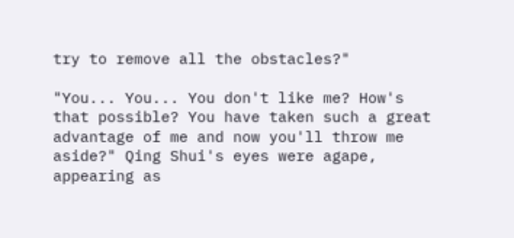try to remove all the obstacles?"

"You... You... You don't like me? How's that possible? You have taken such a great advantage of me and now you'll throw me aside?" Qing Shui's eyes were agape, appearing as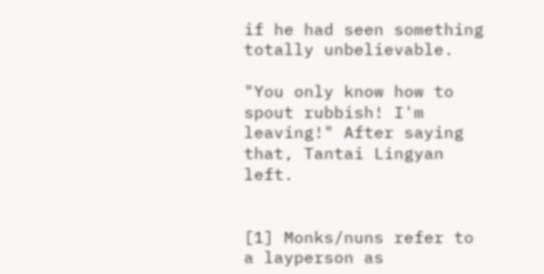if he had seen something totally unbelievable.

"You only know how to spout rubbish! I'm leaving!" After saying that, Tantai Lingyan left.


[1] Monks/nuns refer to a layperson as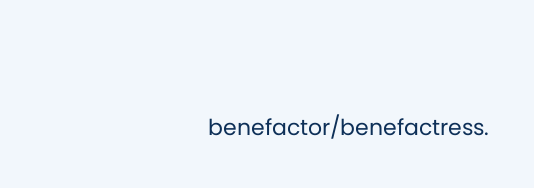benefactor/benefactress.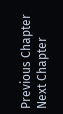Previous Chapter Next Chapter